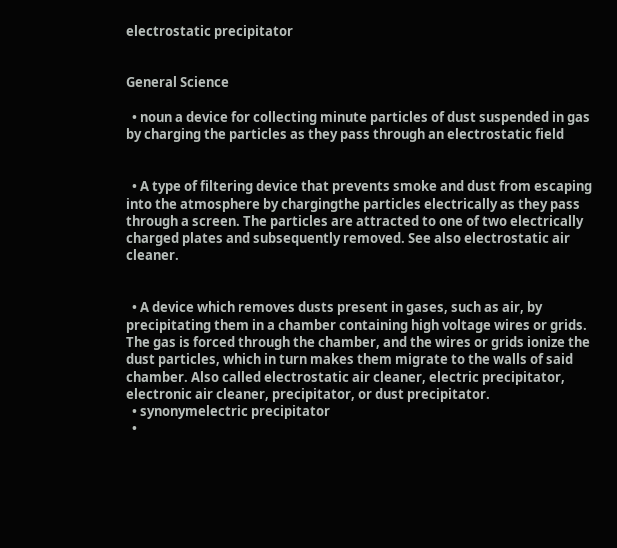electrostatic precipitator


General Science

  • noun a device for collecting minute particles of dust suspended in gas by charging the particles as they pass through an electrostatic field


  • A type of filtering device that prevents smoke and dust from escaping into the atmosphere by chargingthe particles electrically as they pass through a screen. The particles are attracted to one of two electrically charged plates and subsequently removed. See also electrostatic air cleaner.


  • A device which removes dusts present in gases, such as air, by precipitating them in a chamber containing high voltage wires or grids. The gas is forced through the chamber, and the wires or grids ionize the dust particles, which in turn makes them migrate to the walls of said chamber. Also called electrostatic air cleaner, electric precipitator, electronic air cleaner, precipitator, or dust precipitator.
  • synonymelectric precipitator
  •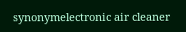synonymelectronic air cleaner